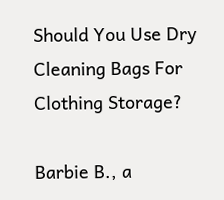Should You Use Dry Cleaning Bags For Clothing Storage?

Barbie B., a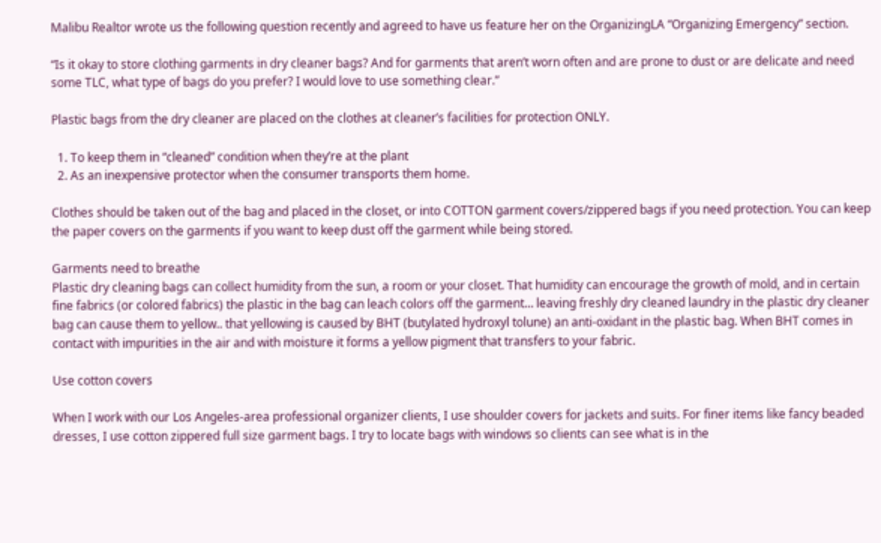Malibu Realtor wrote us the following question recently and agreed to have us feature her on the OrganizingLA “Organizing Emergency” section.

“Is it okay to store clothing garments in dry cleaner bags? And for garments that aren’t worn often and are prone to dust or are delicate and need some TLC, what type of bags do you prefer? I would love to use something clear.”

Plastic bags from the dry cleaner are placed on the clothes at cleaner’s facilities for protection ONLY.

  1. To keep them in “cleaned” condition when they’re at the plant
  2. As an inexpensive protector when the consumer transports them home.

Clothes should be taken out of the bag and placed in the closet, or into COTTON garment covers/zippered bags if you need protection. You can keep the paper covers on the garments if you want to keep dust off the garment while being stored.

Garments need to breathe
Plastic dry cleaning bags can collect humidity from the sun, a room or your closet. That humidity can encourage the growth of mold, and in certain fine fabrics (or colored fabrics) the plastic in the bag can leach colors off the garment… leaving freshly dry cleaned laundry in the plastic dry cleaner bag can cause them to yellow.. that yellowing is caused by BHT (butylated hydroxyl tolune) an anti-oxidant in the plastic bag. When BHT comes in contact with impurities in the air and with moisture it forms a yellow pigment that transfers to your fabric.

Use cotton covers

When I work with our Los Angeles-area professional organizer clients, I use shoulder covers for jackets and suits. For finer items like fancy beaded dresses, I use cotton zippered full size garment bags. I try to locate bags with windows so clients can see what is in the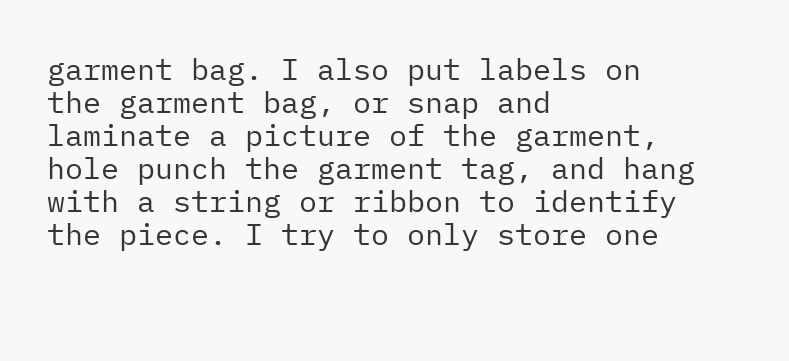garment bag. I also put labels on the garment bag, or snap and laminate a picture of the garment, hole punch the garment tag, and hang with a string or ribbon to identify the piece. I try to only store one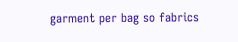garment per bag so fabrics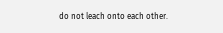do not leach onto each other.